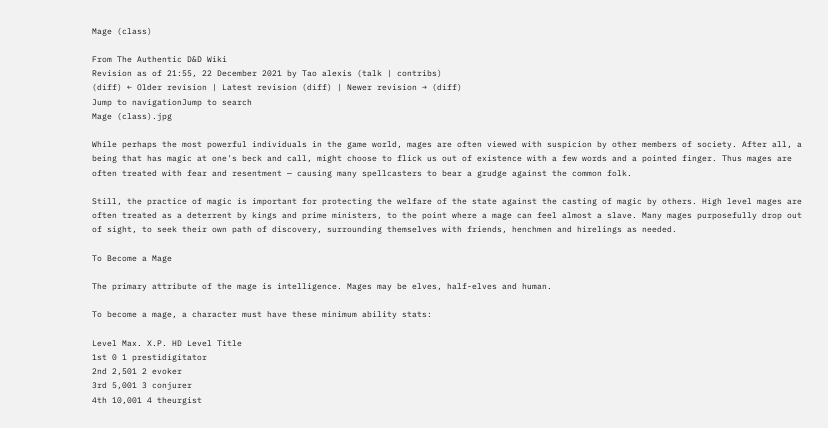Mage (class)

From The Authentic D&D Wiki
Revision as of 21:55, 22 December 2021 by Tao alexis (talk | contribs)
(diff) ← Older revision | Latest revision (diff) | Newer revision → (diff)
Jump to navigationJump to search
Mage (class).jpg

While perhaps the most powerful individuals in the game world, mages are often viewed with suspicion by other members of society. After all, a being that has magic at one's beck and call, might choose to flick us out of existence with a few words and a pointed finger. Thus mages are often treated with fear and resentment — causing many spellcasters to bear a grudge against the common folk.

Still, the practice of magic is important for protecting the welfare of the state against the casting of magic by others. High level mages are often treated as a deterrent by kings and prime ministers, to the point where a mage can feel almost a slave. Many mages purposefully drop out of sight, to seek their own path of discovery, surrounding themselves with friends, henchmen and hirelings as needed.

To Become a Mage

The primary attribute of the mage is intelligence. Mages may be elves, half-elves and human.

To become a mage, a character must have these minimum ability stats:

Level Max. X.P. HD Level Title
1st 0 1 prestidigitator
2nd 2,501 2 evoker
3rd 5,001 3 conjurer
4th 10,001 4 theurgist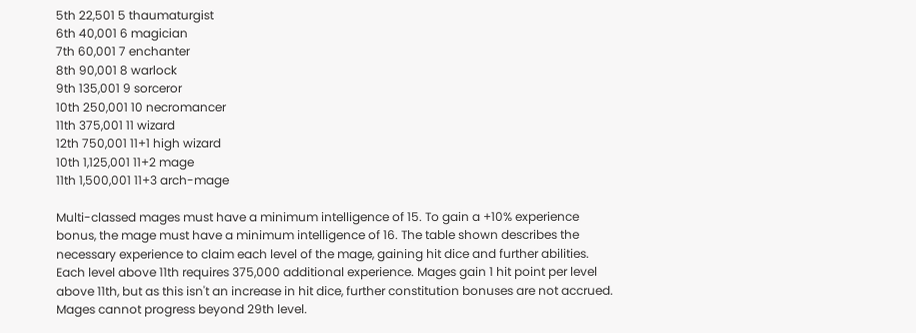5th 22,501 5 thaumaturgist
6th 40,001 6 magician
7th 60,001 7 enchanter
8th 90,001 8 warlock
9th 135,001 9 sorceror
10th 250,001 10 necromancer
11th 375,001 11 wizard
12th 750,001 11+1 high wizard
10th 1,125,001 11+2 mage
11th 1,500,001 11+3 arch-mage

Multi-classed mages must have a minimum intelligence of 15. To gain a +10% experience bonus, the mage must have a minimum intelligence of 16. The table shown describes the necessary experience to claim each level of the mage, gaining hit dice and further abilities. Each level above 11th requires 375,000 additional experience. Mages gain 1 hit point per level above 11th, but as this isn't an increase in hit dice, further constitution bonuses are not accrued. Mages cannot progress beyond 29th level.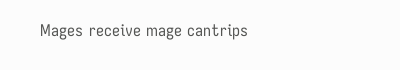Mages receive mage cantrips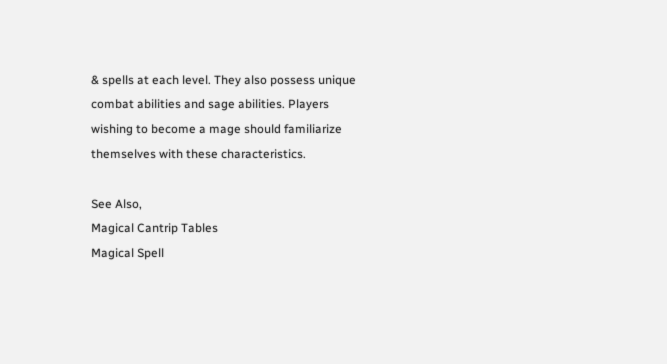& spells at each level. They also possess unique combat abilities and sage abilities. Players wishing to become a mage should familiarize themselves with these characteristics.

See Also,
Magical Cantrip Tables
Magical Spell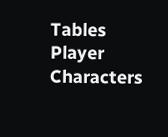Tables
Player Characters